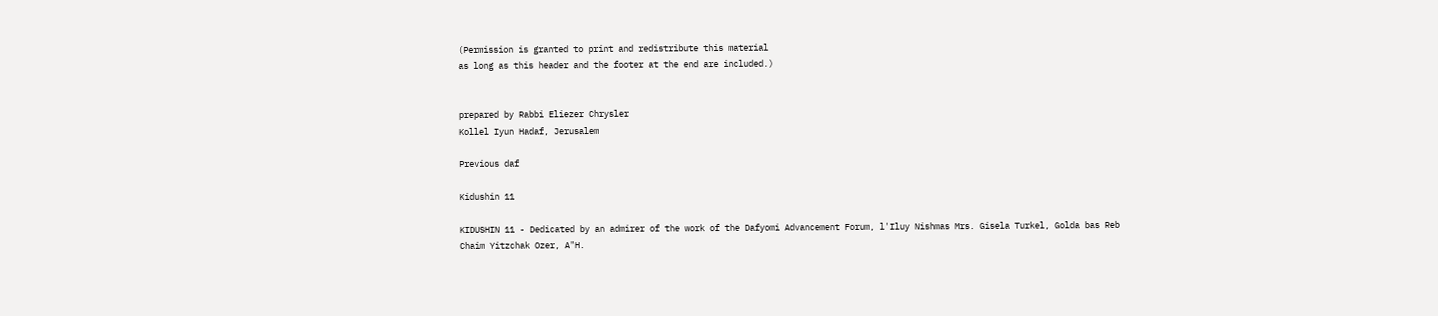(Permission is granted to print and redistribute this material
as long as this header and the footer at the end are included.)


prepared by Rabbi Eliezer Chrysler
Kollel Iyun Hadaf, Jerusalem

Previous daf

Kidushin 11

KIDUSHIN 11 - Dedicated by an admirer of the work of the Dafyomi Advancement Forum, l'Iluy Nishmas Mrs. Gisela Turkel, Golda bas Reb Chaim Yitzchak Ozer, A"H.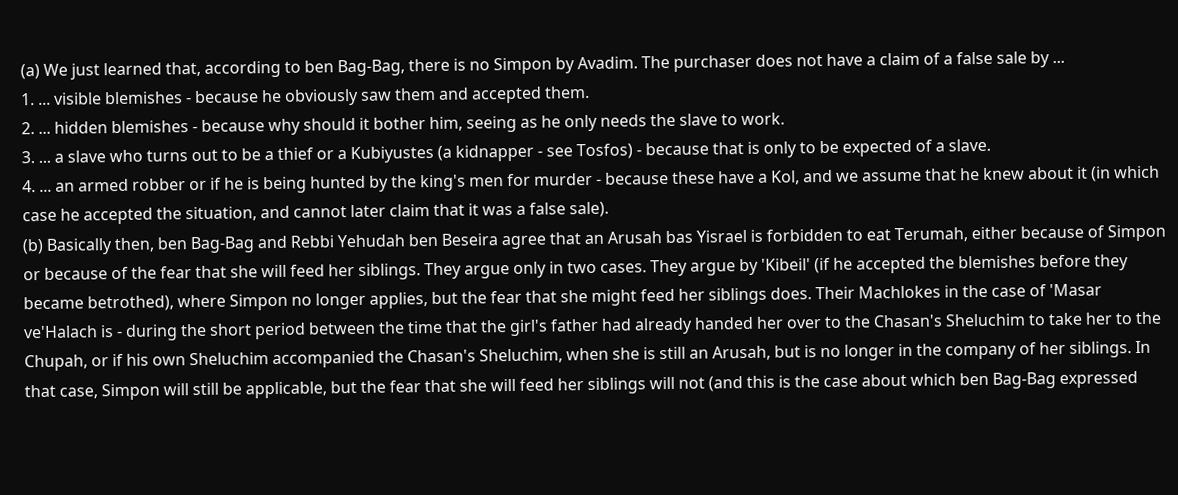(a) We just learned that, according to ben Bag-Bag, there is no Simpon by Avadim. The purchaser does not have a claim of a false sale by ...
1. ... visible blemishes - because he obviously saw them and accepted them.
2. ... hidden blemishes - because why should it bother him, seeing as he only needs the slave to work.
3. ... a slave who turns out to be a thief or a Kubiyustes (a kidnapper - see Tosfos) - because that is only to be expected of a slave.
4. ... an armed robber or if he is being hunted by the king's men for murder - because these have a Kol, and we assume that he knew about it (in which case he accepted the situation, and cannot later claim that it was a false sale).
(b) Basically then, ben Bag-Bag and Rebbi Yehudah ben Beseira agree that an Arusah bas Yisrael is forbidden to eat Terumah, either because of Simpon or because of the fear that she will feed her siblings. They argue only in two cases. They argue by 'Kibeil' (if he accepted the blemishes before they became betrothed), where Simpon no longer applies, but the fear that she might feed her siblings does. Their Machlokes in the case of 'Masar ve'Halach is - during the short period between the time that the girl's father had already handed her over to the Chasan's Sheluchim to take her to the Chupah, or if his own Sheluchim accompanied the Chasan's Sheluchim, when she is still an Arusah, but is no longer in the company of her siblings. In that case, Simpon will still be applicable, but the fear that she will feed her siblings will not (and this is the case about which ben Bag-Bag expressed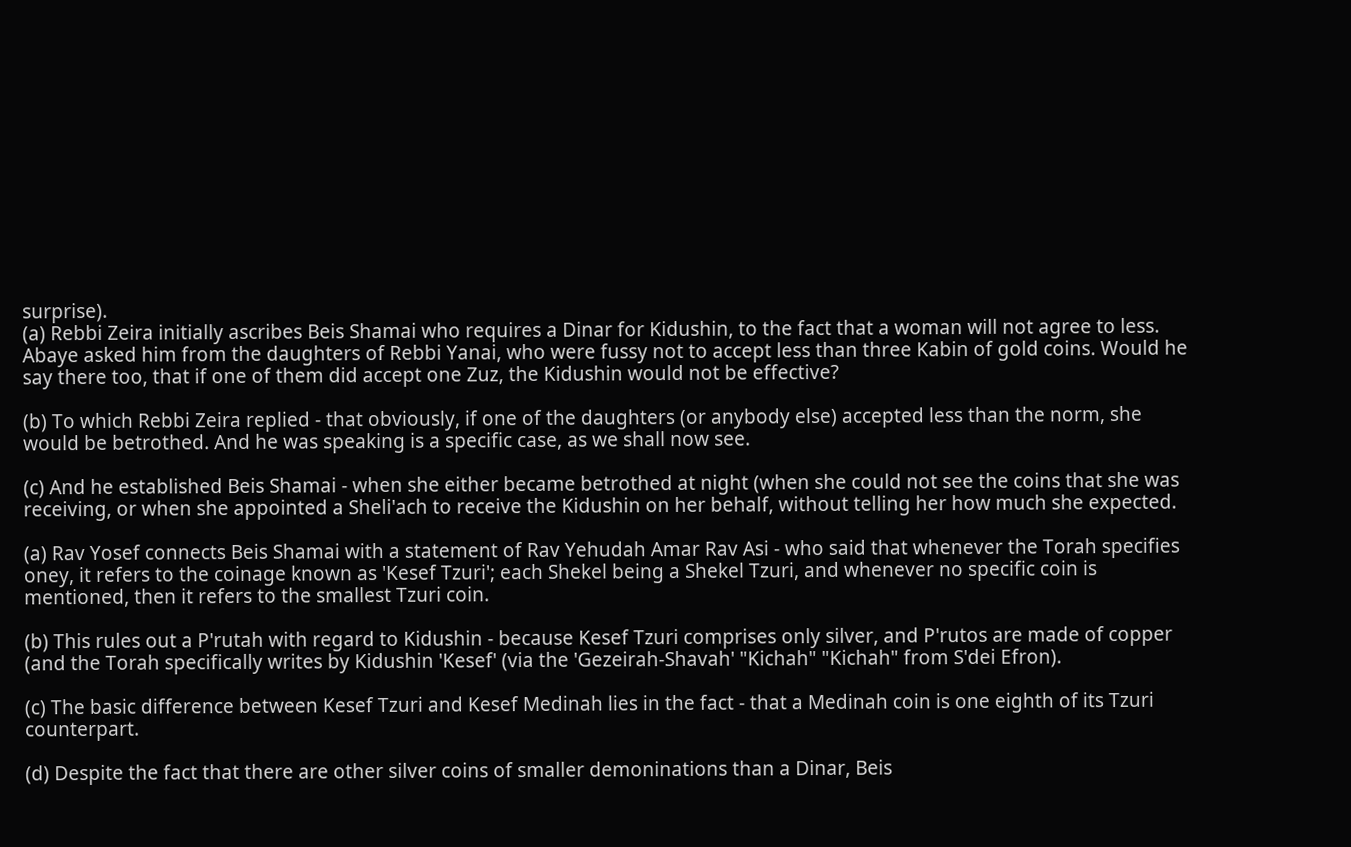surprise).
(a) Rebbi Zeira initially ascribes Beis Shamai who requires a Dinar for Kidushin, to the fact that a woman will not agree to less. Abaye asked him from the daughters of Rebbi Yanai, who were fussy not to accept less than three Kabin of gold coins. Would he say there too, that if one of them did accept one Zuz, the Kidushin would not be effective?

(b) To which Rebbi Zeira replied - that obviously, if one of the daughters (or anybody else) accepted less than the norm, she would be betrothed. And he was speaking is a specific case, as we shall now see.

(c) And he established Beis Shamai - when she either became betrothed at night (when she could not see the coins that she was receiving, or when she appointed a Sheli'ach to receive the Kidushin on her behalf, without telling her how much she expected.

(a) Rav Yosef connects Beis Shamai with a statement of Rav Yehudah Amar Rav Asi - who said that whenever the Torah specifies oney, it refers to the coinage known as 'Kesef Tzuri'; each Shekel being a Shekel Tzuri, and whenever no specific coin is mentioned, then it refers to the smallest Tzuri coin.

(b) This rules out a P'rutah with regard to Kidushin - because Kesef Tzuri comprises only silver, and P'rutos are made of copper (and the Torah specifically writes by Kidushin 'Kesef' (via the 'Gezeirah-Shavah' "Kichah" "Kichah" from S'dei Efron).

(c) The basic difference between Kesef Tzuri and Kesef Medinah lies in the fact - that a Medinah coin is one eighth of its Tzuri counterpart.

(d) Despite the fact that there are other silver coins of smaller demoninations than a Dinar, Beis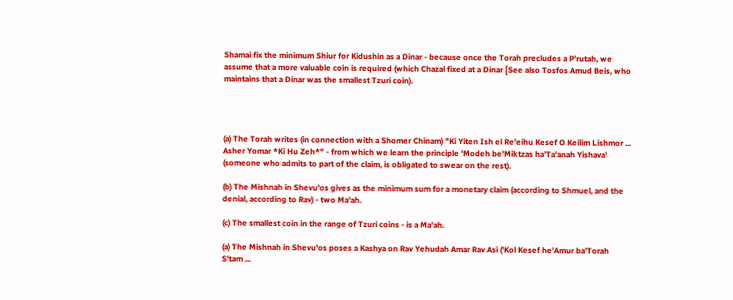Shamai fix the minimum Shiur for Kidushin as a Dinar - because once the Torah precludes a P'rutah, we assume that a more valuable coin is required (which Chazal fixed at a Dinar [See also Tosfos Amud Beis, who maintains that a Dinar was the smallest Tzuri coin).




(a) The Torah writes (in connection with a Shomer Chinam) "Ki Yiten Ish el Re'eihu Kesef O Keilim Lishmor ... Asher Yomar *Ki Hu Zeh*" - from which we learn the principle 'Modeh be'Miktzas ha'Ta'anah Yishava' (someone who admits to part of the claim, is obligated to swear on the rest).

(b) The Mishnah in Shevu'os gives as the minimum sum for a monetary claim (according to Shmuel, and the denial, according to Rav) - two Ma'ah.

(c) The smallest coin in the range of Tzuri coins - is a Ma'ah.

(a) The Mishnah in Shevu'os poses a Kashya on Rav Yehudah Amar Rav Asi ('Kol Kesef he'Amur ba'Torah S'tam ...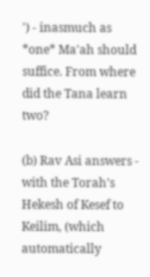') - inasmuch as *one* Ma'ah should suffice. From where did the Tana learn two?

(b) Rav Asi answers - with the Torah's Hekesh of Kesef to Keilim, (which automatically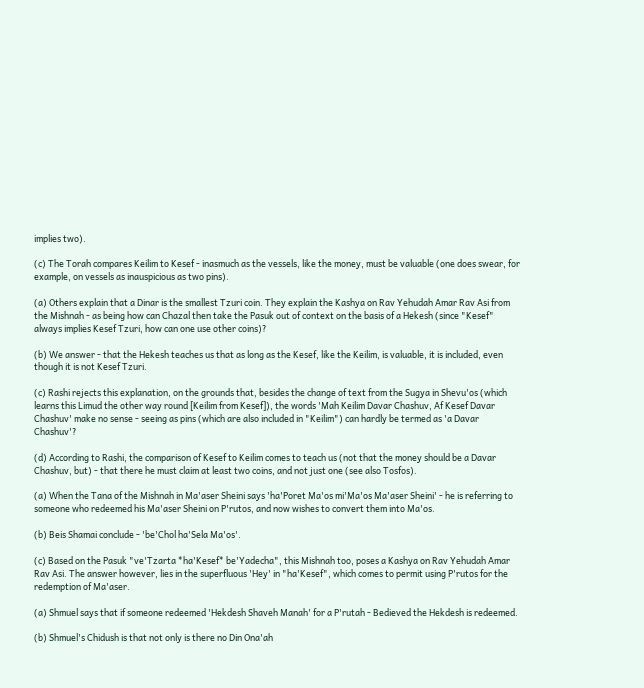implies two).

(c) The Torah compares Keilim to Kesef - inasmuch as the vessels, like the money, must be valuable (one does swear, for example, on vessels as inauspicious as two pins).

(a) Others explain that a Dinar is the smallest Tzuri coin. They explain the Kashya on Rav Yehudah Amar Rav Asi from the Mishnah - as being how can Chazal then take the Pasuk out of context on the basis of a Hekesh (since "Kesef" always implies Kesef Tzuri, how can one use other coins)?

(b) We answer - that the Hekesh teaches us that as long as the Kesef, like the Keilim, is valuable, it is included, even though it is not Kesef Tzuri.

(c) Rashi rejects this explanation, on the grounds that, besides the change of text from the Sugya in Shevu'os (which learns this Limud the other way round [Keilim from Kesef]), the words 'Mah Keilim Davar Chashuv, Af Kesef Davar Chashuv' make no sense - seeing as pins (which are also included in "Keilim") can hardly be termed as 'a Davar Chashuv'?

(d) According to Rashi, the comparison of Kesef to Keilim comes to teach us (not that the money should be a Davar Chashuv, but) - that there he must claim at least two coins, and not just one (see also Tosfos).

(a) When the Tana of the Mishnah in Ma'aser Sheini says 'ha'Poret Ma'os mi'Ma'os Ma'aser Sheini' - he is referring to someone who redeemed his Ma'aser Sheini on P'rutos, and now wishes to convert them into Ma'os.

(b) Beis Shamai conclude - 'be'Chol ha'Sela Ma'os'.

(c) Based on the Pasuk "ve'Tzarta *ha'Kesef* be'Yadecha", this Mishnah too, poses a Kashya on Rav Yehudah Amar Rav Asi. The answer however, lies in the superfluous 'Hey' in "ha'Kesef", which comes to permit using P'rutos for the redemption of Ma'aser.

(a) Shmuel says that if someone redeemed 'Hekdesh Shaveh Manah' for a P'rutah - Bedieved the Hekdesh is redeemed.

(b) Shmuel's Chidush is that not only is there no Din Ona'ah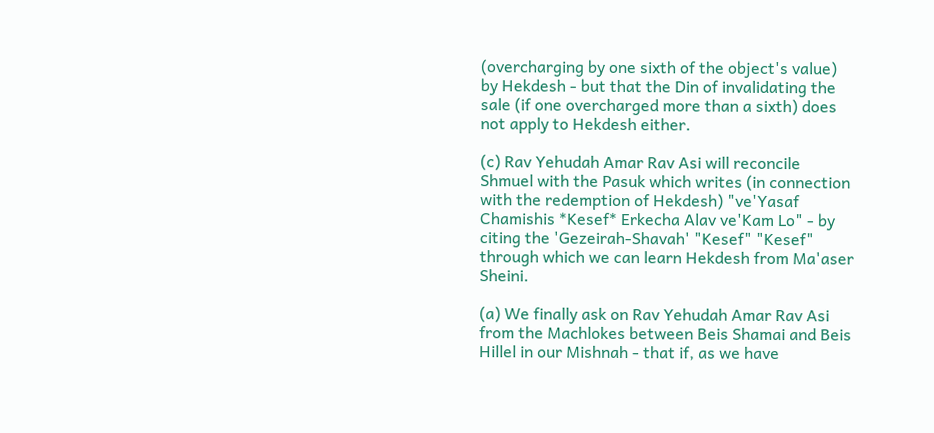(overcharging by one sixth of the object's value) by Hekdesh - but that the Din of invalidating the sale (if one overcharged more than a sixth) does not apply to Hekdesh either.

(c) Rav Yehudah Amar Rav Asi will reconcile Shmuel with the Pasuk which writes (in connection with the redemption of Hekdesh) "ve'Yasaf Chamishis *Kesef* Erkecha Alav ve'Kam Lo" - by citing the 'Gezeirah-Shavah' "Kesef" "Kesef" through which we can learn Hekdesh from Ma'aser Sheini.

(a) We finally ask on Rav Yehudah Amar Rav Asi from the Machlokes between Beis Shamai and Beis Hillel in our Mishnah - that if, as we have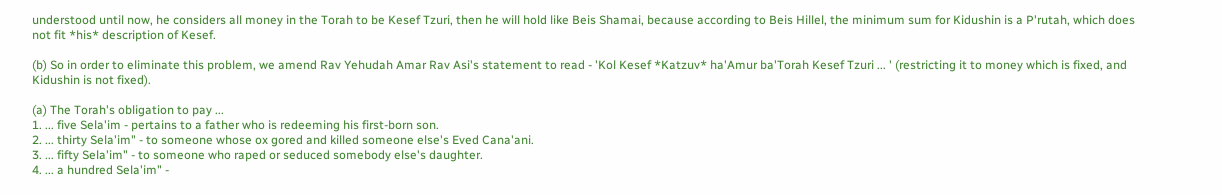understood until now, he considers all money in the Torah to be Kesef Tzuri, then he will hold like Beis Shamai, because according to Beis Hillel, the minimum sum for Kidushin is a P'rutah, which does not fit *his* description of Kesef.

(b) So in order to eliminate this problem, we amend Rav Yehudah Amar Rav Asi's statement to read - 'Kol Kesef *Katzuv* ha'Amur ba'Torah Kesef Tzuri ... ' (restricting it to money which is fixed, and Kidushin is not fixed).

(a) The Torah's obligation to pay ...
1. ... five Sela'im - pertains to a father who is redeeming his first-born son.
2. ... thirty Sela'im" - to someone whose ox gored and killed someone else's Eved Cana'ani.
3. ... fifty Sela'im" - to someone who raped or seduced somebody else's daughter.
4. ... a hundred Sela'im" -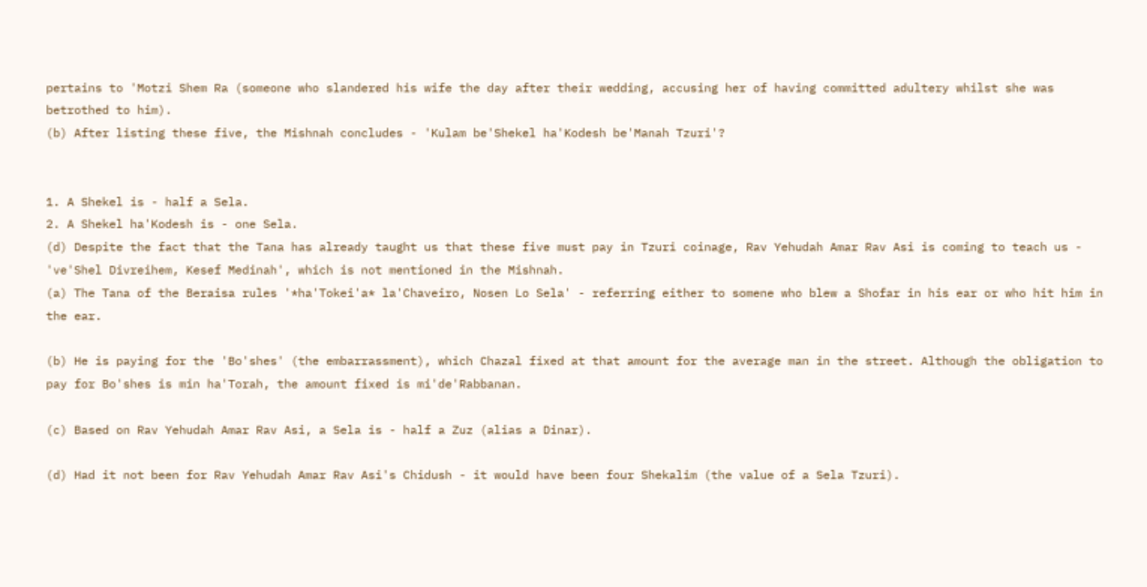pertains to 'Motzi Shem Ra (someone who slandered his wife the day after their wedding, accusing her of having committed adultery whilst she was betrothed to him).
(b) After listing these five, the Mishnah concludes - 'Kulam be'Shekel ha'Kodesh be'Manah Tzuri'?


1. A Shekel is - half a Sela.
2. A Shekel ha'Kodesh is - one Sela.
(d) Despite the fact that the Tana has already taught us that these five must pay in Tzuri coinage, Rav Yehudah Amar Rav Asi is coming to teach us - 've'Shel Divreihem, Kesef Medinah', which is not mentioned in the Mishnah.
(a) The Tana of the Beraisa rules '*ha'Tokei'a* la'Chaveiro, Nosen Lo Sela' - referring either to somene who blew a Shofar in his ear or who hit him in the ear.

(b) He is paying for the 'Bo'shes' (the embarrassment), which Chazal fixed at that amount for the average man in the street. Although the obligation to pay for Bo'shes is min ha'Torah, the amount fixed is mi'de'Rabbanan.

(c) Based on Rav Yehudah Amar Rav Asi, a Sela is - half a Zuz (alias a Dinar).

(d) Had it not been for Rav Yehudah Amar Rav Asi's Chidush - it would have been four Shekalim (the value of a Sela Tzuri).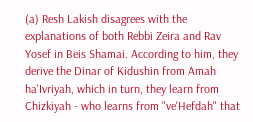(a) Resh Lakish disagrees with the explanations of both Rebbi Zeira and Rav Yosef in Beis Shamai. According to him, they derive the Dinar of Kidushin from Amah ha'Ivriyah, which in turn, they learn from Chizkiyah - who learns from "ve'Hefdah" that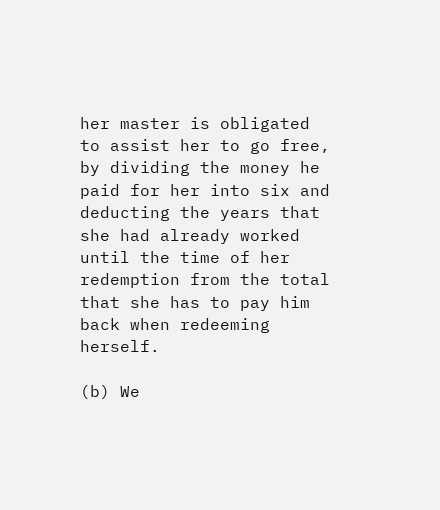her master is obligated to assist her to go free, by dividing the money he paid for her into six and deducting the years that she had already worked until the time of her redemption from the total that she has to pay him back when redeeming herself.

(b) We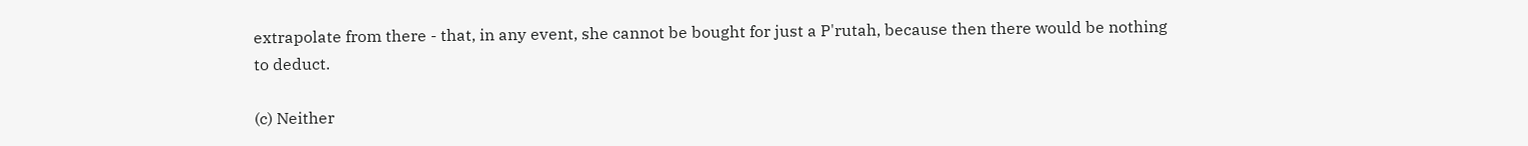extrapolate from there - that, in any event, she cannot be bought for just a P'rutah, because then there would be nothing to deduct.

(c) Neither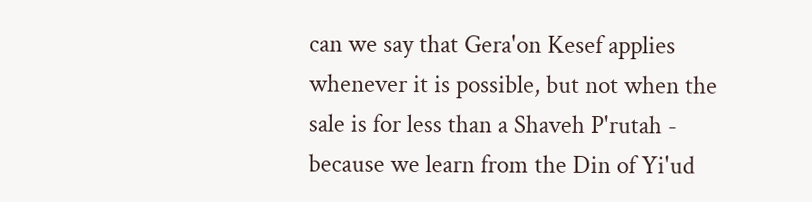can we say that Gera'on Kesef applies whenever it is possible, but not when the sale is for less than a Shaveh P'rutah - because we learn from the Din of Yi'ud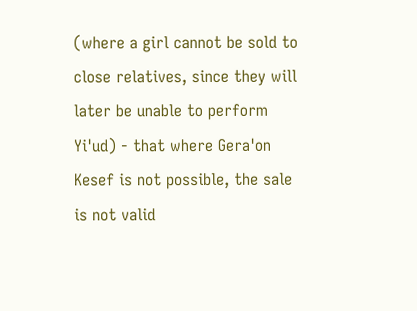(where a girl cannot be sold to close relatives, since they will later be unable to perform Yi'ud) - that where Gera'on Kesef is not possible, the sale is not valid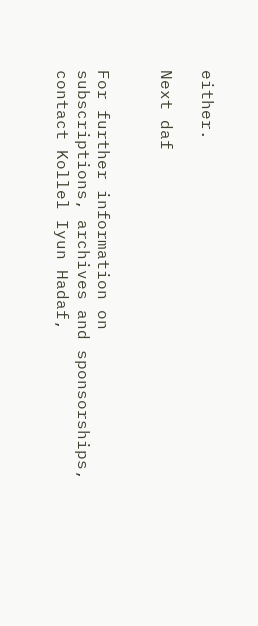either.

Next daf


For further information on
subscriptions, archives and sponsorships,
contact Kollel Iyun Hadaf,